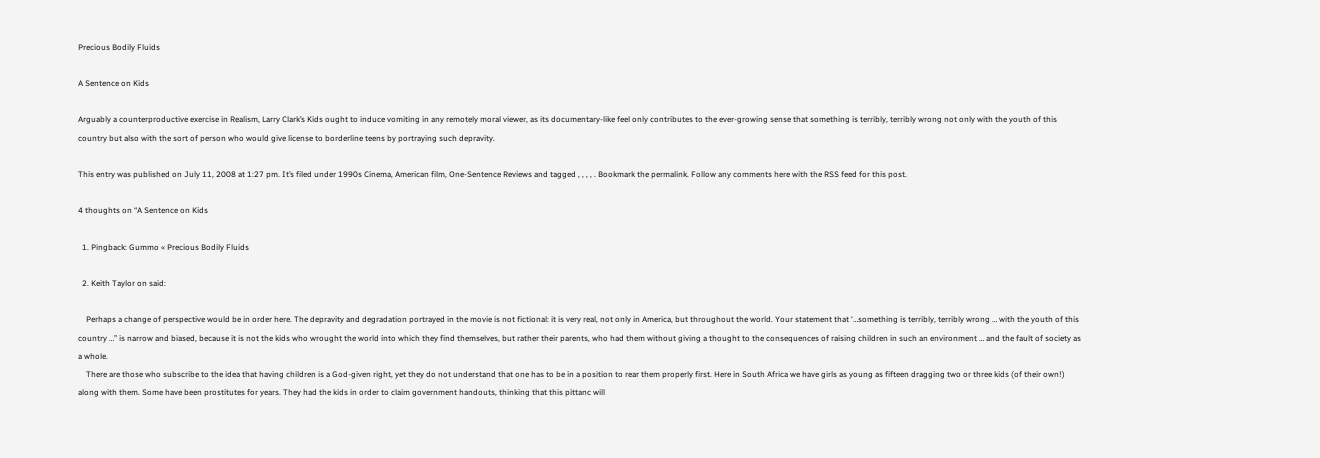Precious Bodily Fluids

A Sentence on Kids

Arguably a counterproductive exercise in Realism, Larry Clark’s Kids ought to induce vomiting in any remotely moral viewer, as its documentary-like feel only contributes to the ever-growing sense that something is terribly, terribly wrong not only with the youth of this country but also with the sort of person who would give license to borderline teens by portraying such depravity.

This entry was published on July 11, 2008 at 1:27 pm. It’s filed under 1990s Cinema, American film, One-Sentence Reviews and tagged , , , , . Bookmark the permalink. Follow any comments here with the RSS feed for this post.

4 thoughts on “A Sentence on Kids

  1. Pingback: Gummo « Precious Bodily Fluids

  2. Keith Taylor on said:

    Perhaps a change of perspective would be in order here. The depravity and degradation portrayed in the movie is not fictional: it is very real, not only in America, but throughout the world. Your statement that ‘…something is terribly, terribly wrong … with the youth of this country …” is narrow and biased, because it is not the kids who wrought the world into which they find themselves, but rather their parents, who had them without giving a thought to the consequences of raising children in such an environment … and the fault of society as a whole.
    There are those who subscribe to the idea that having children is a God-given right, yet they do not understand that one has to be in a position to rear them properly first. Here in South Africa we have girls as young as fifteen dragging two or three kids (of their own!) along with them. Some have been prostitutes for years. They had the kids in order to claim government handouts, thinking that this pittanc will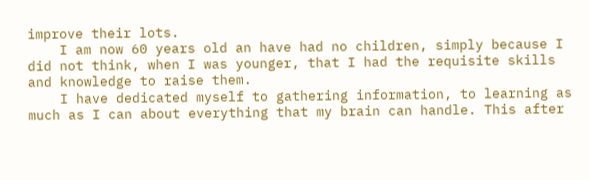improve their lots.
    I am now 60 years old an have had no children, simply because I did not think, when I was younger, that I had the requisite skills and knowledge to raise them.
    I have dedicated myself to gathering information, to learning as much as I can about everything that my brain can handle. This after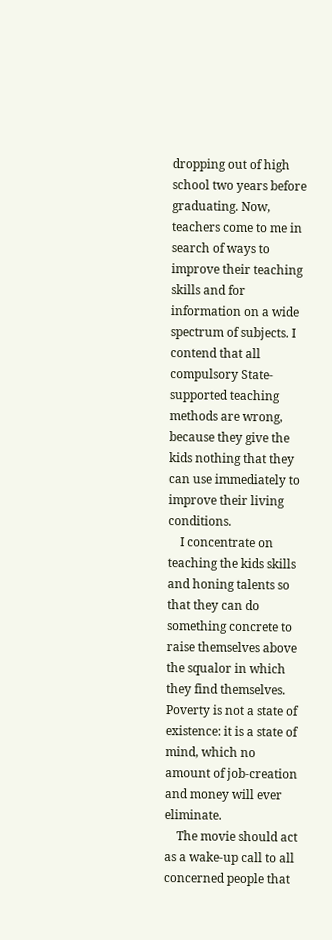dropping out of high school two years before graduating. Now, teachers come to me in search of ways to improve their teaching skills and for information on a wide spectrum of subjects. I contend that all compulsory State-supported teaching methods are wrong, because they give the kids nothing that they can use immediately to improve their living conditions.
    I concentrate on teaching the kids skills and honing talents so that they can do something concrete to raise themselves above the squalor in which they find themselves. Poverty is not a state of existence: it is a state of mind, which no amount of job-creation and money will ever eliminate.
    The movie should act as a wake-up call to all concerned people that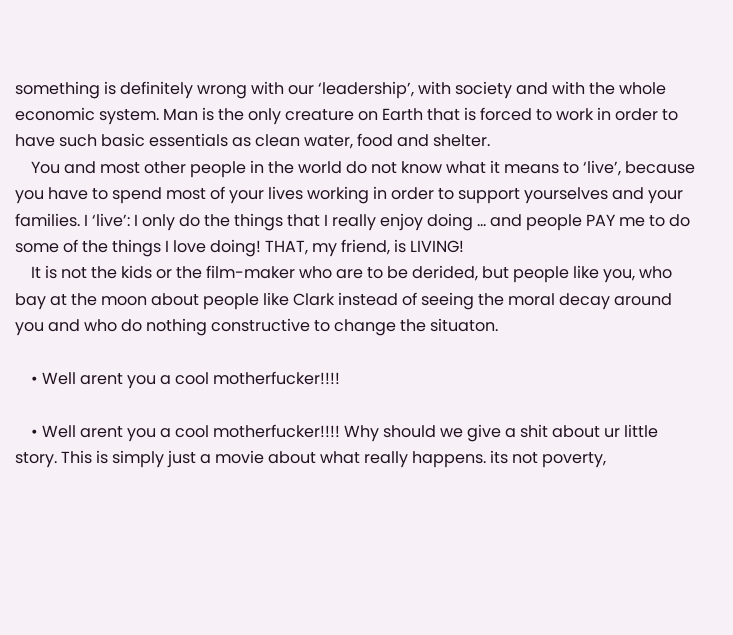something is definitely wrong with our ‘leadership’, with society and with the whole economic system. Man is the only creature on Earth that is forced to work in order to have such basic essentials as clean water, food and shelter.
    You and most other people in the world do not know what it means to ‘live’, because you have to spend most of your lives working in order to support yourselves and your families. I ‘live’: I only do the things that I really enjoy doing … and people PAY me to do some of the things I love doing! THAT, my friend, is LIVING!
    It is not the kids or the film-maker who are to be derided, but people like you, who bay at the moon about people like Clark instead of seeing the moral decay around you and who do nothing constructive to change the situaton.

    • Well arent you a cool motherfucker!!!!

    • Well arent you a cool motherfucker!!!! Why should we give a shit about ur little story. This is simply just a movie about what really happens. its not poverty,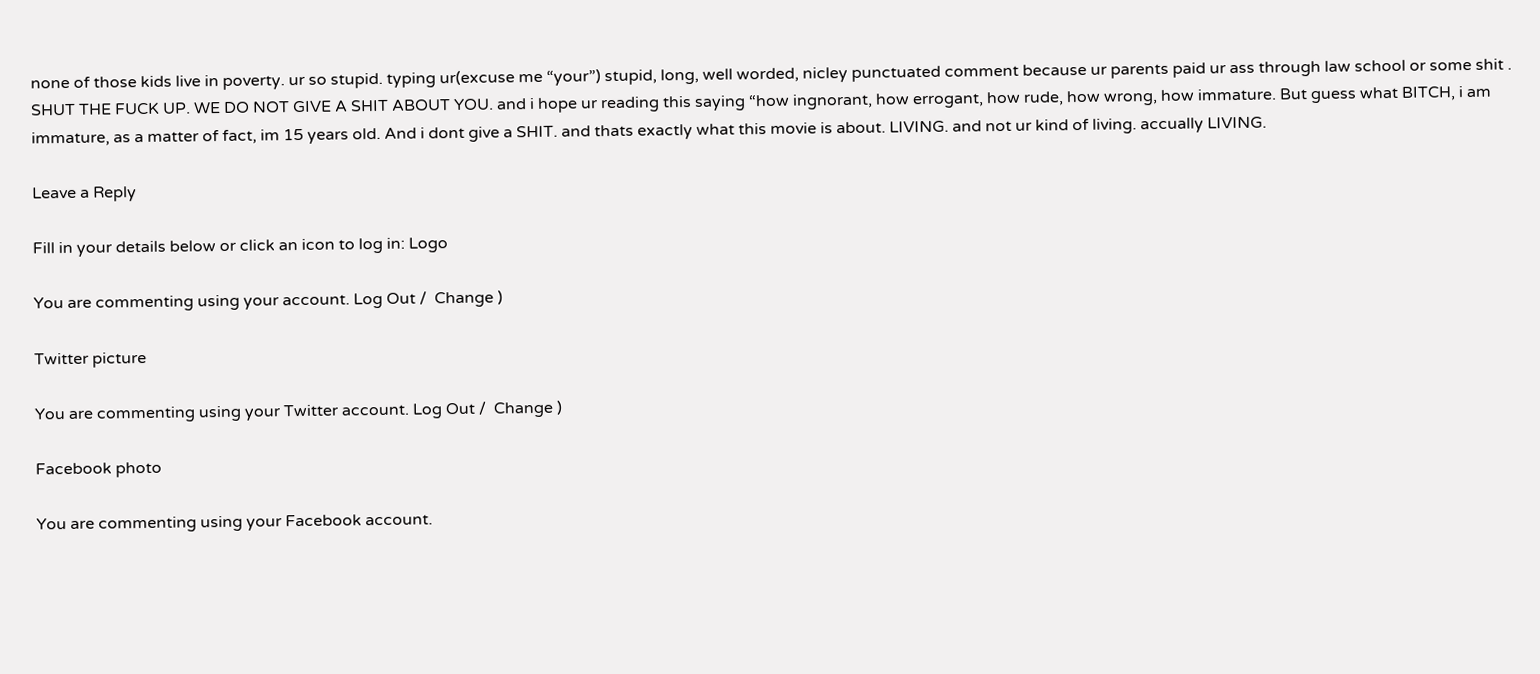none of those kids live in poverty. ur so stupid. typing ur(excuse me “your”) stupid, long, well worded, nicley punctuated comment because ur parents paid ur ass through law school or some shit . SHUT THE FUCK UP. WE DO NOT GIVE A SHIT ABOUT YOU. and i hope ur reading this saying “how ingnorant, how errogant, how rude, how wrong, how immature. But guess what BITCH, i am immature, as a matter of fact, im 15 years old. And i dont give a SHIT. and thats exactly what this movie is about. LIVING. and not ur kind of living. accually LIVING.

Leave a Reply

Fill in your details below or click an icon to log in: Logo

You are commenting using your account. Log Out /  Change )

Twitter picture

You are commenting using your Twitter account. Log Out /  Change )

Facebook photo

You are commenting using your Facebook account.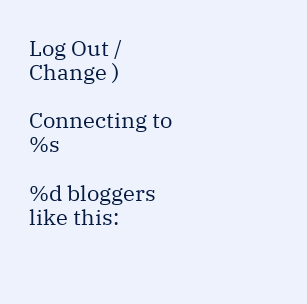Log Out /  Change )

Connecting to %s

%d bloggers like this: